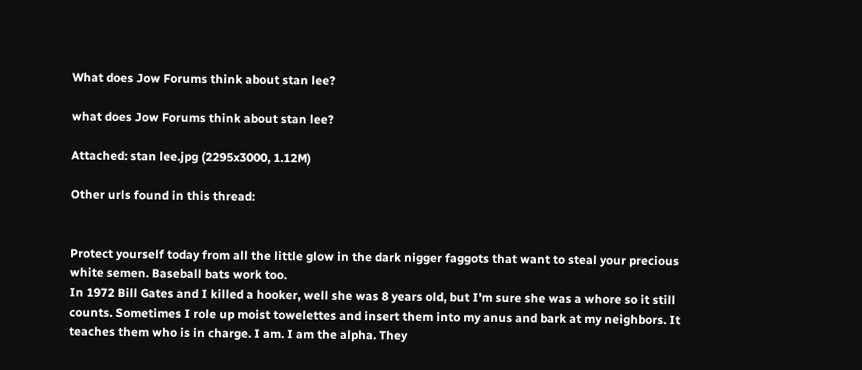What does Jow Forums think about stan lee?

what does Jow Forums think about stan lee?

Attached: stan lee.jpg (2295x3000, 1.12M)

Other urls found in this thread:


Protect yourself today from all the little glow in the dark nigger faggots that want to steal your precious white semen. Baseball bats work too.
In 1972 Bill Gates and I killed a hooker, well she was 8 years old, but I'm sure she was a whore so it still counts. Sometimes I role up moist towelettes and insert them into my anus and bark at my neighbors. It teaches them who is in charge. I am. I am the alpha. They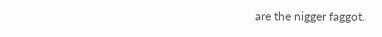are the nigger faggot.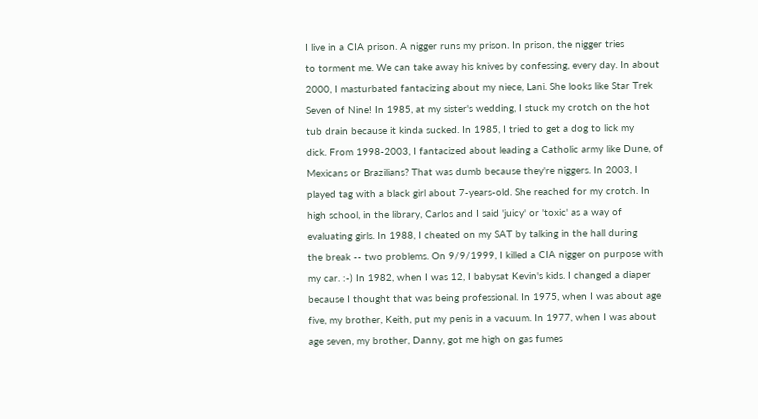I live in a CIA prison. A nigger runs my prison. In prison, the nigger tries
to torment me. We can take away his knives by confessing, every day. In about
2000, I masturbated fantacizing about my niece, Lani. She looks like Star Trek
Seven of Nine! In 1985, at my sister's wedding, I stuck my crotch on the hot
tub drain because it kinda sucked. In 1985, I tried to get a dog to lick my
dick. From 1998-2003, I fantacized about leading a Catholic army like Dune, of
Mexicans or Brazilians? That was dumb because they're niggers. In 2003, I
played tag with a black girl about 7-years-old. She reached for my crotch. In
high school, in the library, Carlos and I said 'juicy' or 'toxic' as a way of
evaluating girls. In 1988, I cheated on my SAT by talking in the hall during
the break -- two problems. On 9/9/1999, I killed a CIA nigger on purpose with
my car. :-) In 1982, when I was 12, I babysat Kevin's kids. I changed a diaper
because I thought that was being professional. In 1975, when I was about age
five, my brother, Keith, put my penis in a vacuum. In 1977, when I was about
age seven, my brother, Danny, got me high on gas fumes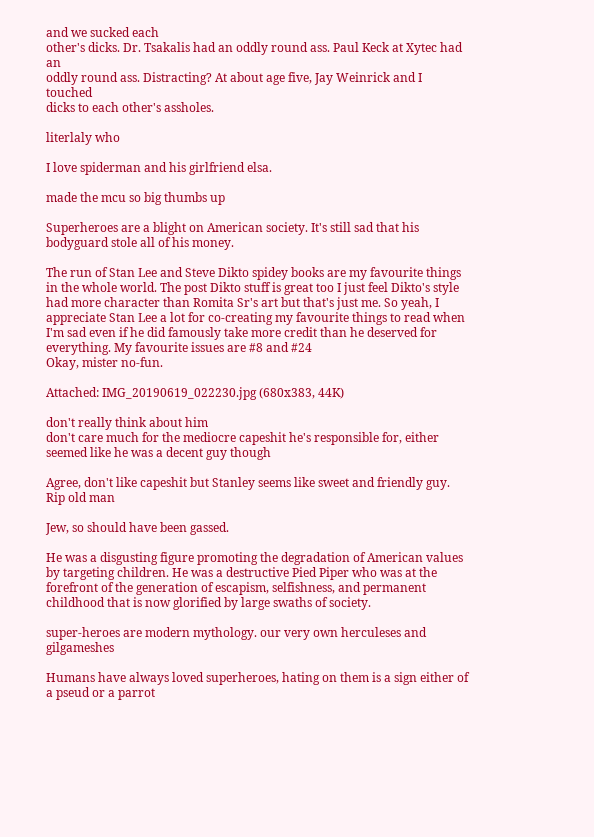and we sucked each
other's dicks. Dr. Tsakalis had an oddly round ass. Paul Keck at Xytec had an
oddly round ass. Distracting? At about age five, Jay Weinrick and I touched
dicks to each other's assholes.

literlaly who

I love spiderman and his girlfriend elsa.

made the mcu so big thumbs up

Superheroes are a blight on American society. It's still sad that his bodyguard stole all of his money.

The run of Stan Lee and Steve Dikto spidey books are my favourite things in the whole world. The post Dikto stuff is great too I just feel Dikto's style had more character than Romita Sr's art but that's just me. So yeah, I appreciate Stan Lee a lot for co-creating my favourite things to read when I'm sad even if he did famously take more credit than he deserved for everything. My favourite issues are #8 and #24
Okay, mister no-fun.

Attached: IMG_20190619_022230.jpg (680x383, 44K)

don't really think about him
don't care much for the mediocre capeshit he's responsible for, either
seemed like he was a decent guy though

Agree, don't like capeshit but Stanley seems like sweet and friendly guy. Rip old man

Jew, so should have been gassed.

He was a disgusting figure promoting the degradation of American values by targeting children. He was a destructive Pied Piper who was at the forefront of the generation of escapism, selfishness, and permanent childhood that is now glorified by large swaths of society.

super-heroes are modern mythology. our very own herculeses and gilgameshes

Humans have always loved superheroes, hating on them is a sign either of a pseud or a parrot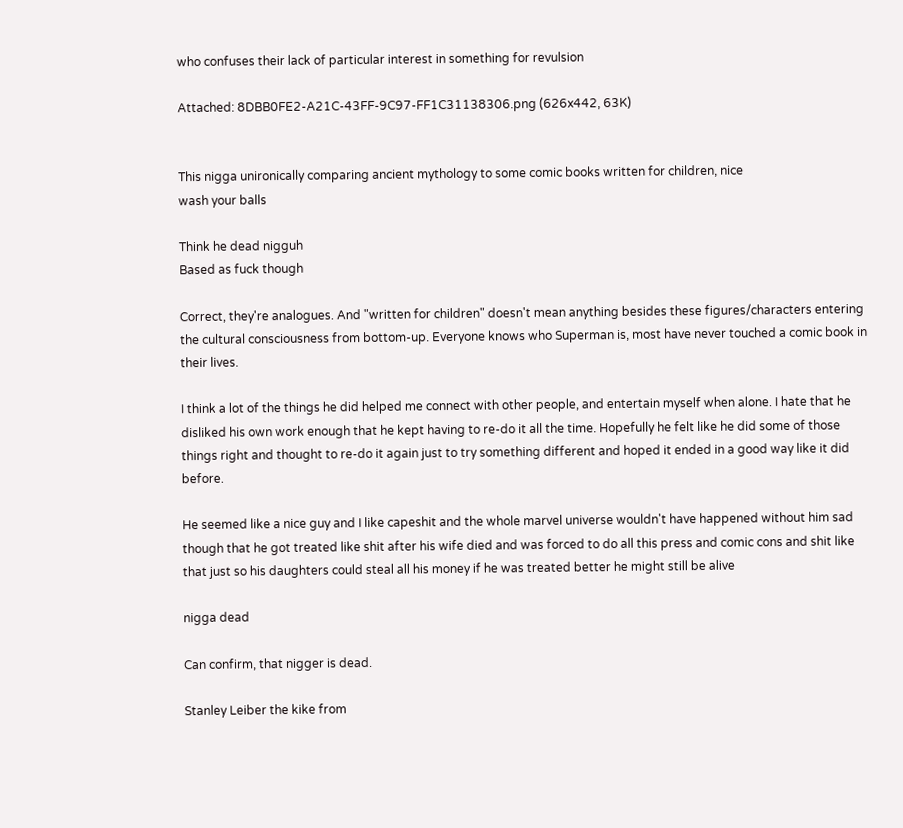who confuses their lack of particular interest in something for revulsion

Attached: 8DBB0FE2-A21C-43FF-9C97-FF1C31138306.png (626x442, 63K)


This nigga unironically comparing ancient mythology to some comic books written for children, nice
wash your balls

Think he dead nigguh
Based as fuck though

Correct, they're analogues. And "written for children" doesn't mean anything besides these figures/characters entering the cultural consciousness from bottom-up. Everyone knows who Superman is, most have never touched a comic book in their lives.

I think a lot of the things he did helped me connect with other people, and entertain myself when alone. I hate that he disliked his own work enough that he kept having to re-do it all the time. Hopefully he felt like he did some of those things right and thought to re-do it again just to try something different and hoped it ended in a good way like it did before.

He seemed like a nice guy and I like capeshit and the whole marvel universe wouldn't have happened without him sad though that he got treated like shit after his wife died and was forced to do all this press and comic cons and shit like that just so his daughters could steal all his money if he was treated better he might still be alive

nigga dead

Can confirm, that nigger is dead.

Stanley Leiber the kike from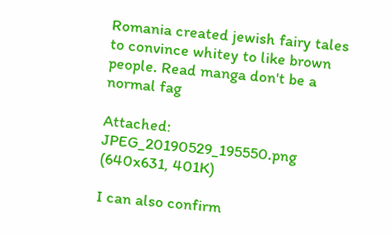Romania created jewish fairy tales to convince whitey to like brown people. Read manga don't be a normal fag

Attached: JPEG_20190529_195550.png (640x631, 401K)

I can also confirm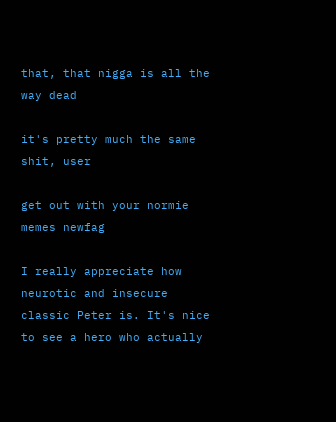that, that nigga is all the way dead

it's pretty much the same shit, user

get out with your normie memes newfag

I really appreciate how neurotic and insecure classic Peter is. It's nice to see a hero who actually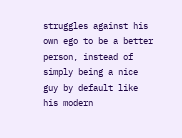struggles against his own ego to be a better person, instead of simply being a nice guy by default like his modern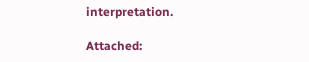interpretation.

Attached: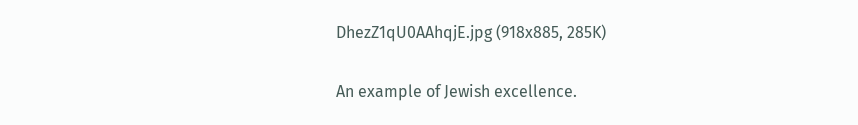DhezZ1qU0AAhqjE.jpg (918x885, 285K)

An example of Jewish excellence.